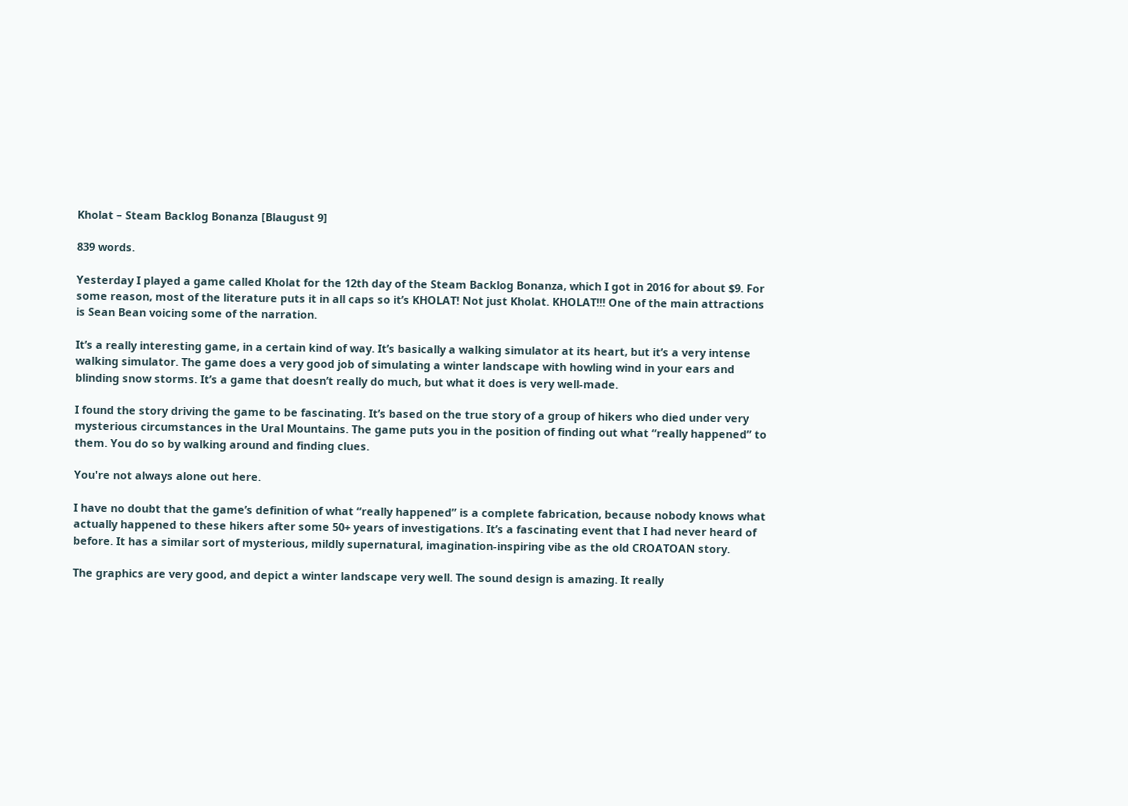Kholat – Steam Backlog Bonanza [Blaugust 9]

839 words.

Yesterday I played a game called Kholat for the 12th day of the Steam Backlog Bonanza, which I got in 2016 for about $9. For some reason, most of the literature puts it in all caps so it’s KHOLAT! Not just Kholat. KHOLAT!!! One of the main attractions is Sean Bean voicing some of the narration.

It’s a really interesting game, in a certain kind of way. It’s basically a walking simulator at its heart, but it’s a very intense walking simulator. The game does a very good job of simulating a winter landscape with howling wind in your ears and blinding snow storms. It’s a game that doesn’t really do much, but what it does is very well-made.

I found the story driving the game to be fascinating. It’s based on the true story of a group of hikers who died under very mysterious circumstances in the Ural Mountains. The game puts you in the position of finding out what “really happened” to them. You do so by walking around and finding clues.

You're not always alone out here.

I have no doubt that the game’s definition of what “really happened” is a complete fabrication, because nobody knows what actually happened to these hikers after some 50+ years of investigations. It’s a fascinating event that I had never heard of before. It has a similar sort of mysterious, mildly supernatural, imagination-inspiring vibe as the old CROATOAN story.

The graphics are very good, and depict a winter landscape very well. The sound design is amazing. It really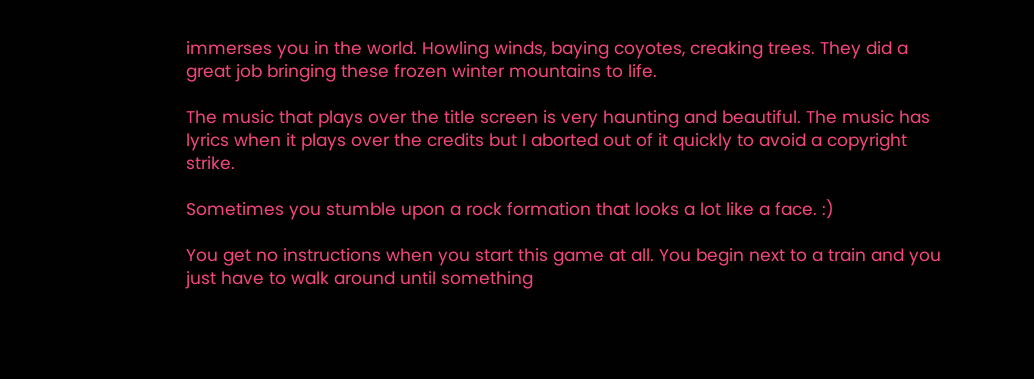immerses you in the world. Howling winds, baying coyotes, creaking trees. They did a great job bringing these frozen winter mountains to life.

The music that plays over the title screen is very haunting and beautiful. The music has lyrics when it plays over the credits but I aborted out of it quickly to avoid a copyright strike.

Sometimes you stumble upon a rock formation that looks a lot like a face. :)

You get no instructions when you start this game at all. You begin next to a train and you just have to walk around until something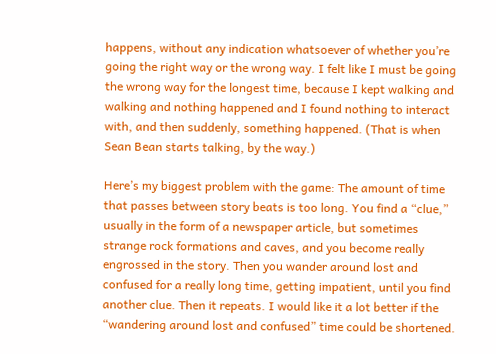happens, without any indication whatsoever of whether you’re going the right way or the wrong way. I felt like I must be going the wrong way for the longest time, because I kept walking and walking and nothing happened and I found nothing to interact with, and then suddenly, something happened. (That is when Sean Bean starts talking, by the way.)

Here’s my biggest problem with the game: The amount of time that passes between story beats is too long. You find a “clue,” usually in the form of a newspaper article, but sometimes strange rock formations and caves, and you become really engrossed in the story. Then you wander around lost and confused for a really long time, getting impatient, until you find another clue. Then it repeats. I would like it a lot better if the “wandering around lost and confused” time could be shortened.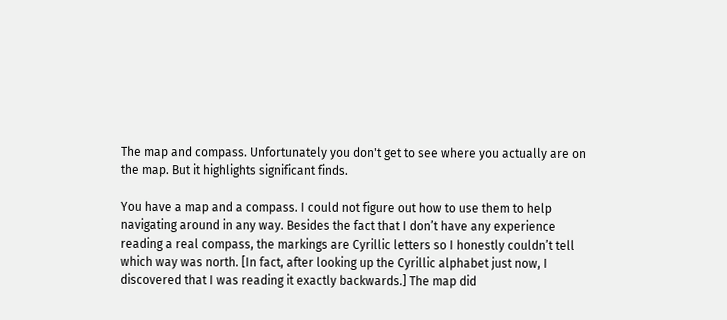The map and compass. Unfortunately you don't get to see where you actually are on the map. But it highlights significant finds.

You have a map and a compass. I could not figure out how to use them to help navigating around in any way. Besides the fact that I don’t have any experience reading a real compass, the markings are Cyrillic letters so I honestly couldn’t tell which way was north. [In fact, after looking up the Cyrillic alphabet just now, I discovered that I was reading it exactly backwards.] The map did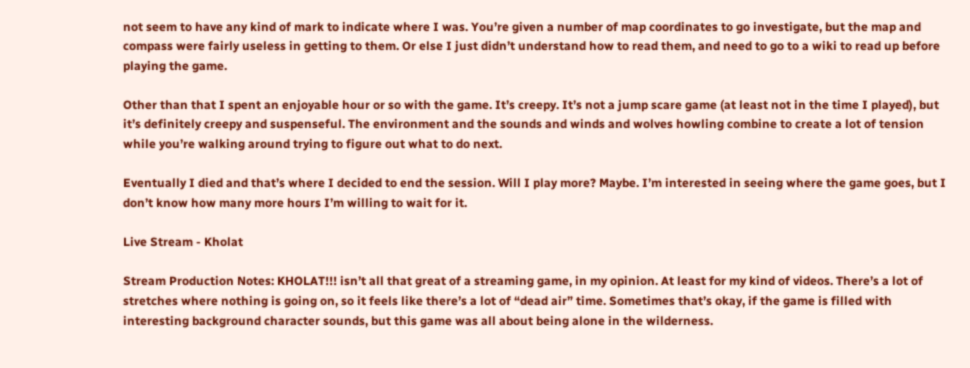not seem to have any kind of mark to indicate where I was. You’re given a number of map coordinates to go investigate, but the map and compass were fairly useless in getting to them. Or else I just didn’t understand how to read them, and need to go to a wiki to read up before playing the game.

Other than that I spent an enjoyable hour or so with the game. It’s creepy. It’s not a jump scare game (at least not in the time I played), but it’s definitely creepy and suspenseful. The environment and the sounds and winds and wolves howling combine to create a lot of tension while you’re walking around trying to figure out what to do next.

Eventually I died and that’s where I decided to end the session. Will I play more? Maybe. I’m interested in seeing where the game goes, but I don’t know how many more hours I’m willing to wait for it.

Live Stream - Kholat

Stream Production Notes: KHOLAT!!! isn’t all that great of a streaming game, in my opinion. At least for my kind of videos. There’s a lot of stretches where nothing is going on, so it feels like there’s a lot of “dead air” time. Sometimes that’s okay, if the game is filled with interesting background character sounds, but this game was all about being alone in the wilderness.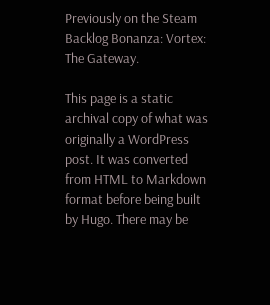Previously on the Steam Backlog Bonanza: Vortex: The Gateway.

This page is a static archival copy of what was originally a WordPress post. It was converted from HTML to Markdown format before being built by Hugo. There may be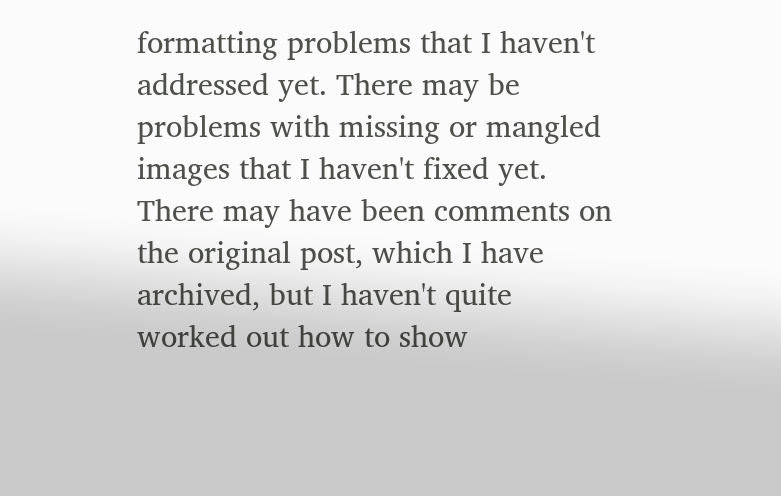formatting problems that I haven't addressed yet. There may be problems with missing or mangled images that I haven't fixed yet. There may have been comments on the original post, which I have archived, but I haven't quite worked out how to show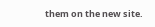them on the new site.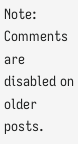Note: Comments are disabled on older posts.